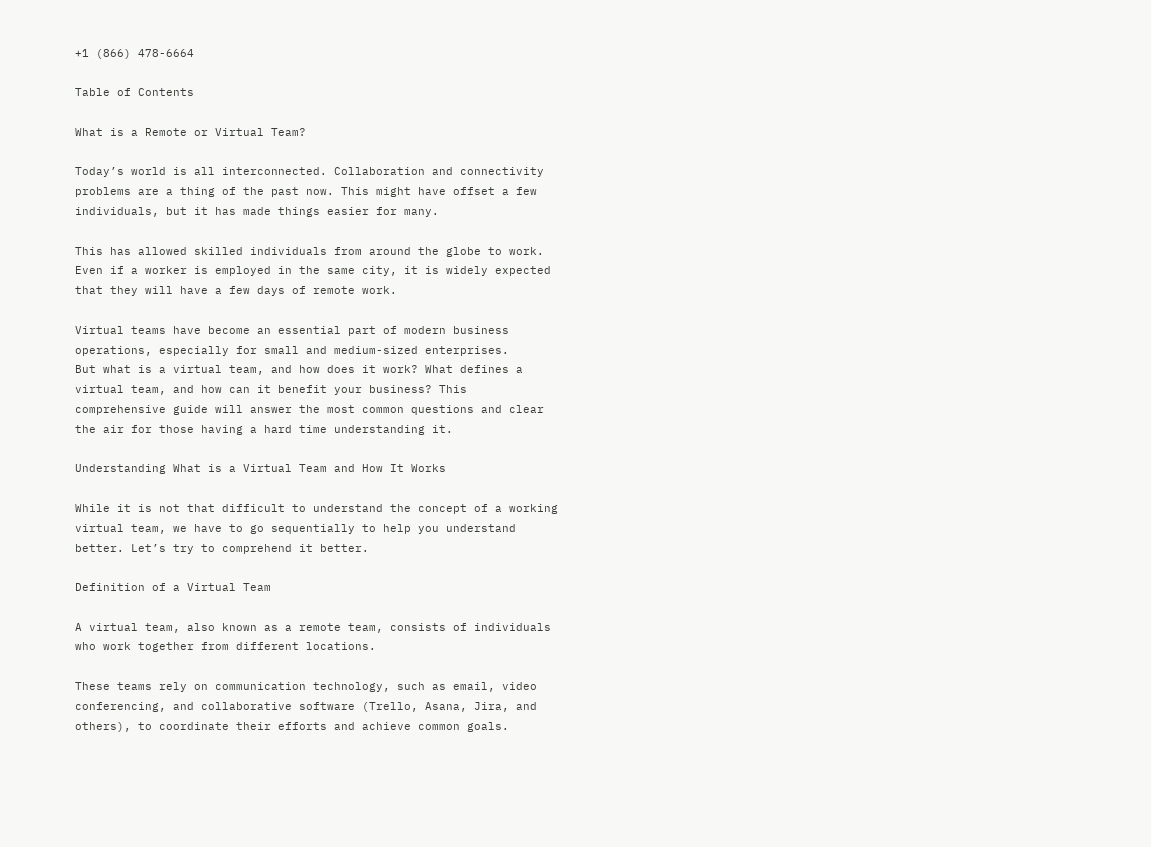+1 (866) 478-6664

Table of Contents

What is a Remote or Virtual Team?

Today’s world is all interconnected. Collaboration and connectivity problems are a thing of the past now. This might have offset a few individuals, but it has made things easier for many.

This has allowed skilled individuals from around the globe to work. Even if a worker is employed in the same city, it is widely expected that they will have a few days of remote work.

Virtual teams have become an essential part of modern business operations, especially for small and medium-sized enterprises.
But what is a virtual team, and how does it work? What defines a virtual team, and how can it benefit your business? This comprehensive guide will answer the most common questions and clear the air for those having a hard time understanding it.

Understanding What is a Virtual Team and How It Works

While it is not that difficult to understand the concept of a working virtual team, we have to go sequentially to help you understand better. Let’s try to comprehend it better.

Definition of a Virtual Team

A virtual team, also known as a remote team, consists of individuals who work together from different locations.

These teams rely on communication technology, such as email, video conferencing, and collaborative software (Trello, Asana, Jira, and others), to coordinate their efforts and achieve common goals.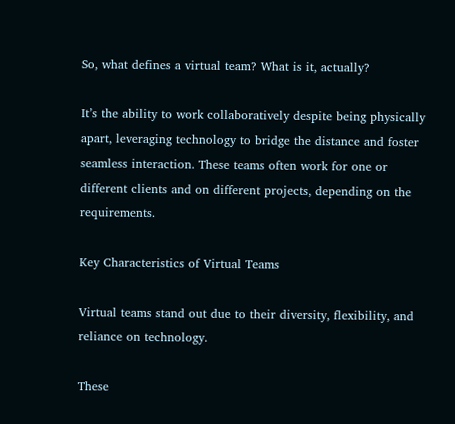So, what defines a virtual team? What is it, actually?

It’s the ability to work collaboratively despite being physically apart, leveraging technology to bridge the distance and foster seamless interaction. These teams often work for one or different clients and on different projects, depending on the requirements.

Key Characteristics of Virtual Teams

Virtual teams stand out due to their diversity, flexibility, and reliance on technology.

These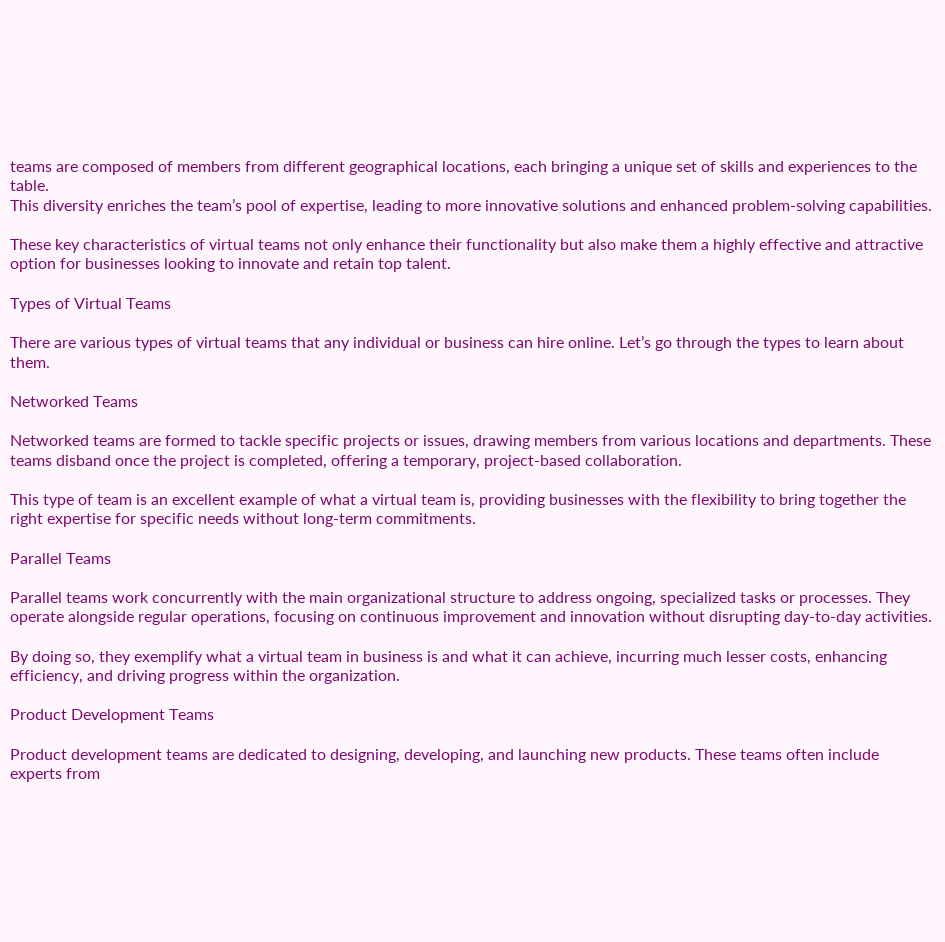teams are composed of members from different geographical locations, each bringing a unique set of skills and experiences to the table.
This diversity enriches the team’s pool of expertise, leading to more innovative solutions and enhanced problem-solving capabilities.

These key characteristics of virtual teams not only enhance their functionality but also make them a highly effective and attractive option for businesses looking to innovate and retain top talent.

Types of Virtual Teams

There are various types of virtual teams that any individual or business can hire online. Let’s go through the types to learn about them.

Networked Teams

Networked teams are formed to tackle specific projects or issues, drawing members from various locations and departments. These teams disband once the project is completed, offering a temporary, project-based collaboration.

This type of team is an excellent example of what a virtual team is, providing businesses with the flexibility to bring together the right expertise for specific needs without long-term commitments.

Parallel Teams

Parallel teams work concurrently with the main organizational structure to address ongoing, specialized tasks or processes. They operate alongside regular operations, focusing on continuous improvement and innovation without disrupting day-to-day activities.

By doing so, they exemplify what a virtual team in business is and what it can achieve, incurring much lesser costs, enhancing efficiency, and driving progress within the organization.

Product Development Teams

Product development teams are dedicated to designing, developing, and launching new products. These teams often include experts from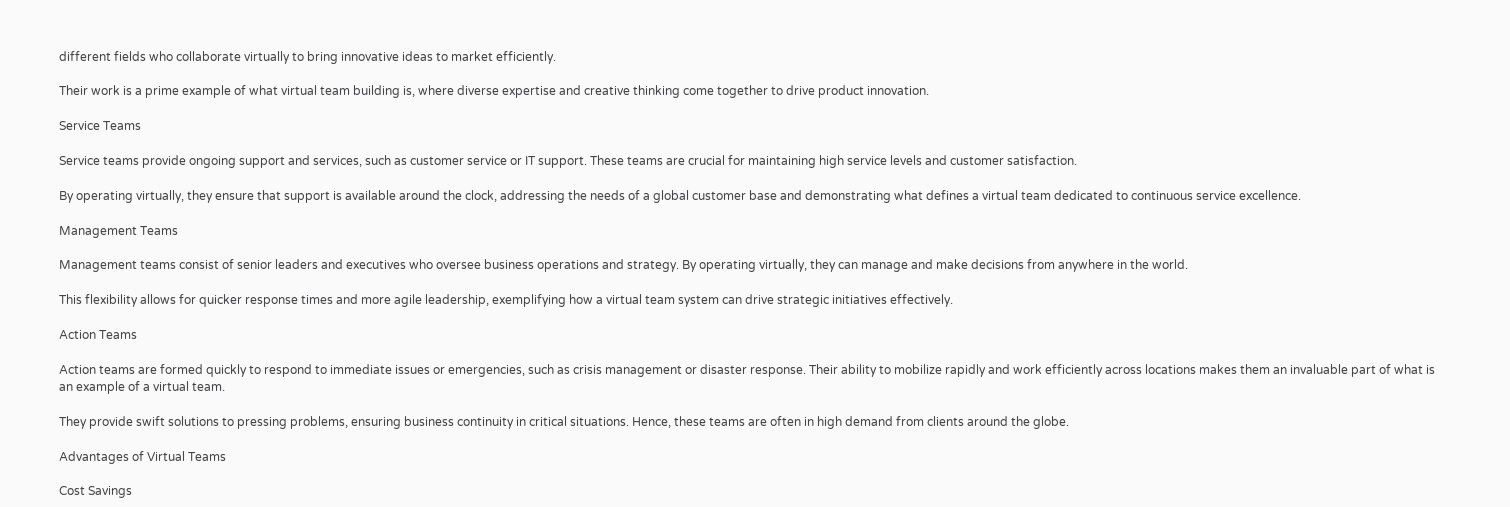different fields who collaborate virtually to bring innovative ideas to market efficiently.

Their work is a prime example of what virtual team building is, where diverse expertise and creative thinking come together to drive product innovation.

Service Teams

Service teams provide ongoing support and services, such as customer service or IT support. These teams are crucial for maintaining high service levels and customer satisfaction.

By operating virtually, they ensure that support is available around the clock, addressing the needs of a global customer base and demonstrating what defines a virtual team dedicated to continuous service excellence.

Management Teams

Management teams consist of senior leaders and executives who oversee business operations and strategy. By operating virtually, they can manage and make decisions from anywhere in the world.

This flexibility allows for quicker response times and more agile leadership, exemplifying how a virtual team system can drive strategic initiatives effectively.

Action Teams

Action teams are formed quickly to respond to immediate issues or emergencies, such as crisis management or disaster response. Their ability to mobilize rapidly and work efficiently across locations makes them an invaluable part of what is an example of a virtual team.

They provide swift solutions to pressing problems, ensuring business continuity in critical situations. Hence, these teams are often in high demand from clients around the globe.

Advantages of Virtual Teams

Cost Savings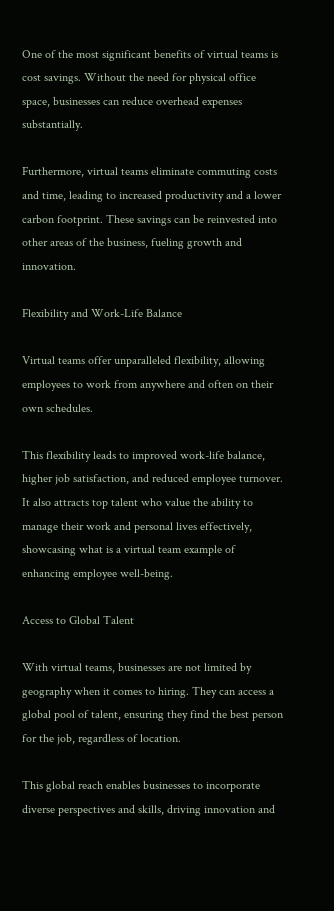One of the most significant benefits of virtual teams is cost savings. Without the need for physical office space, businesses can reduce overhead expenses substantially.

Furthermore, virtual teams eliminate commuting costs and time, leading to increased productivity and a lower carbon footprint. These savings can be reinvested into other areas of the business, fueling growth and innovation.

Flexibility and Work-Life Balance

Virtual teams offer unparalleled flexibility, allowing employees to work from anywhere and often on their own schedules.

This flexibility leads to improved work-life balance, higher job satisfaction, and reduced employee turnover. It also attracts top talent who value the ability to manage their work and personal lives effectively, showcasing what is a virtual team example of enhancing employee well-being.

Access to Global Talent

With virtual teams, businesses are not limited by geography when it comes to hiring. They can access a global pool of talent, ensuring they find the best person for the job, regardless of location.

This global reach enables businesses to incorporate diverse perspectives and skills, driving innovation and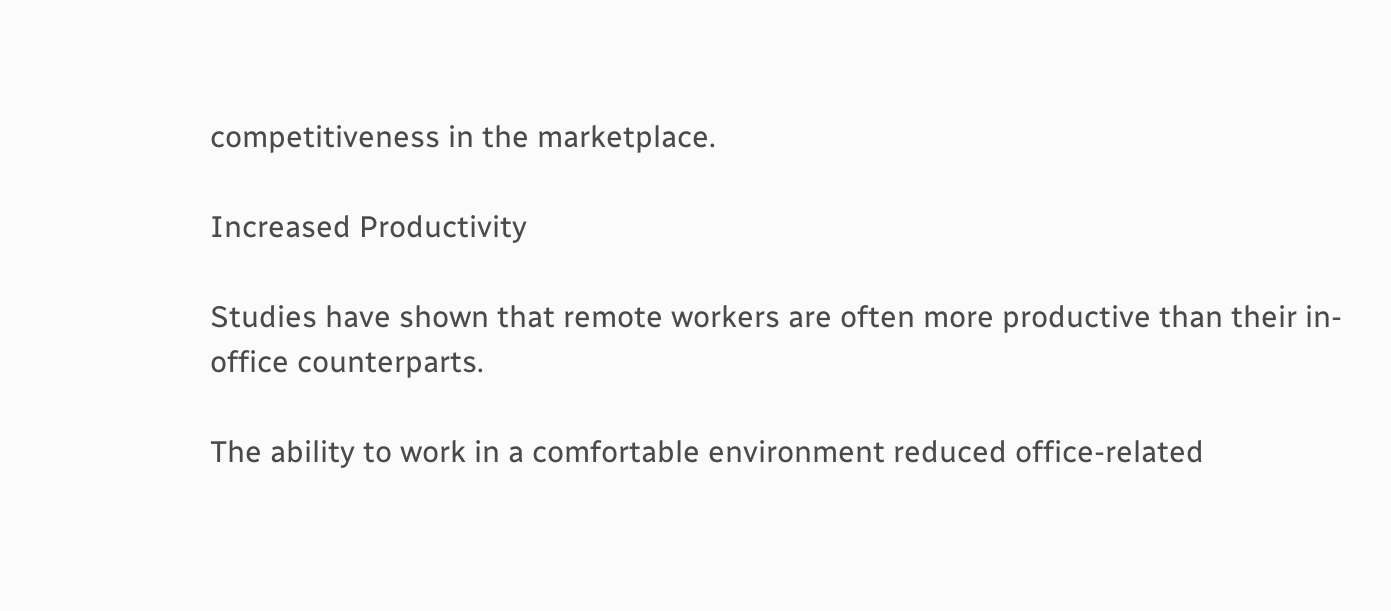competitiveness in the marketplace.

Increased Productivity

Studies have shown that remote workers are often more productive than their in-office counterparts.

The ability to work in a comfortable environment reduced office-related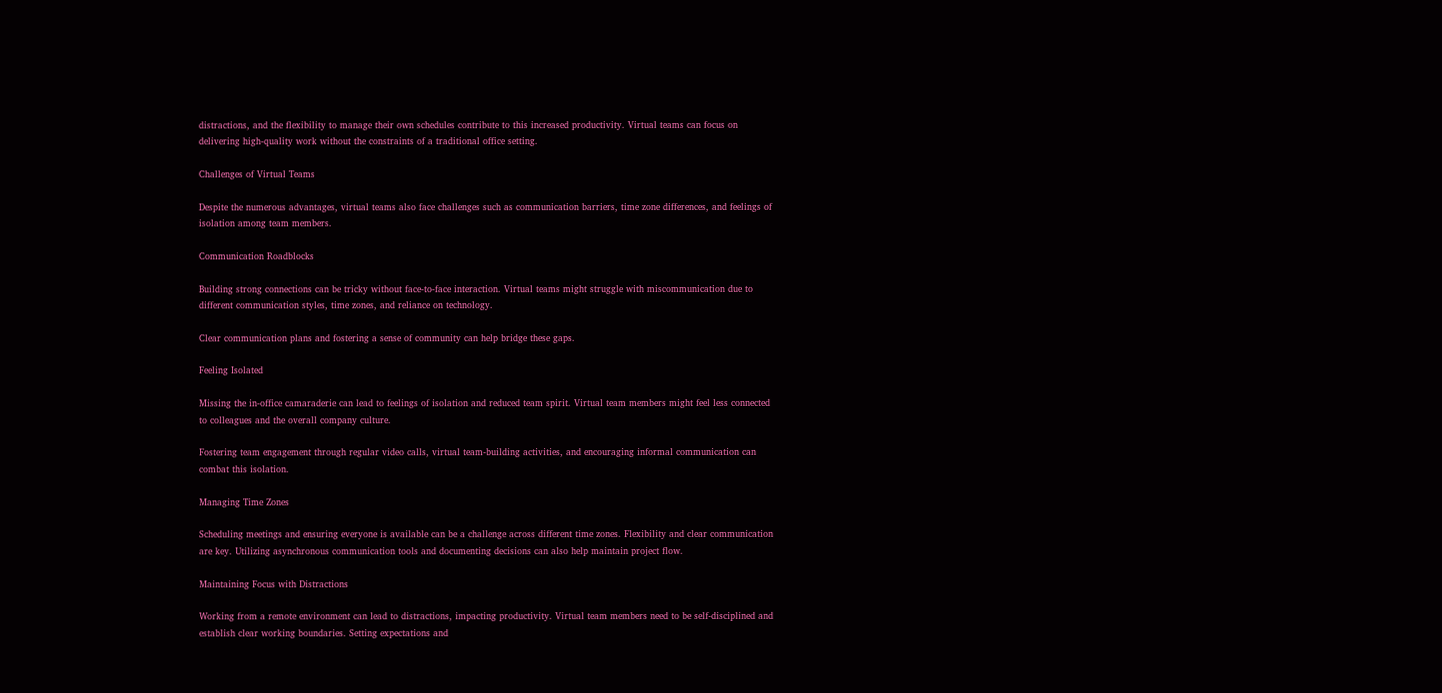distractions, and the flexibility to manage their own schedules contribute to this increased productivity. Virtual teams can focus on delivering high-quality work without the constraints of a traditional office setting.

Challenges of Virtual Teams

Despite the numerous advantages, virtual teams also face challenges such as communication barriers, time zone differences, and feelings of isolation among team members.

Communication Roadblocks

Building strong connections can be tricky without face-to-face interaction. Virtual teams might struggle with miscommunication due to different communication styles, time zones, and reliance on technology.

Clear communication plans and fostering a sense of community can help bridge these gaps.

Feeling Isolated

Missing the in-office camaraderie can lead to feelings of isolation and reduced team spirit. Virtual team members might feel less connected to colleagues and the overall company culture.

Fostering team engagement through regular video calls, virtual team-building activities, and encouraging informal communication can combat this isolation.

Managing Time Zones

Scheduling meetings and ensuring everyone is available can be a challenge across different time zones. Flexibility and clear communication are key. Utilizing asynchronous communication tools and documenting decisions can also help maintain project flow.

Maintaining Focus with Distractions

Working from a remote environment can lead to distractions, impacting productivity. Virtual team members need to be self-disciplined and establish clear working boundaries. Setting expectations and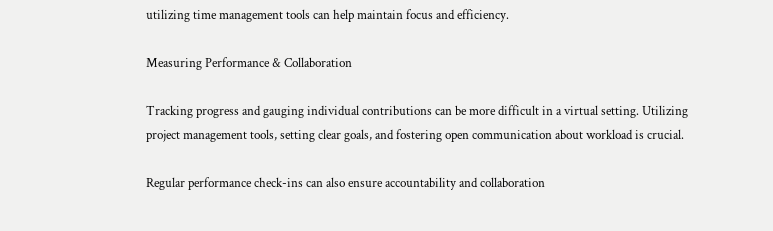utilizing time management tools can help maintain focus and efficiency.

Measuring Performance & Collaboration

Tracking progress and gauging individual contributions can be more difficult in a virtual setting. Utilizing project management tools, setting clear goals, and fostering open communication about workload is crucial.

Regular performance check-ins can also ensure accountability and collaboration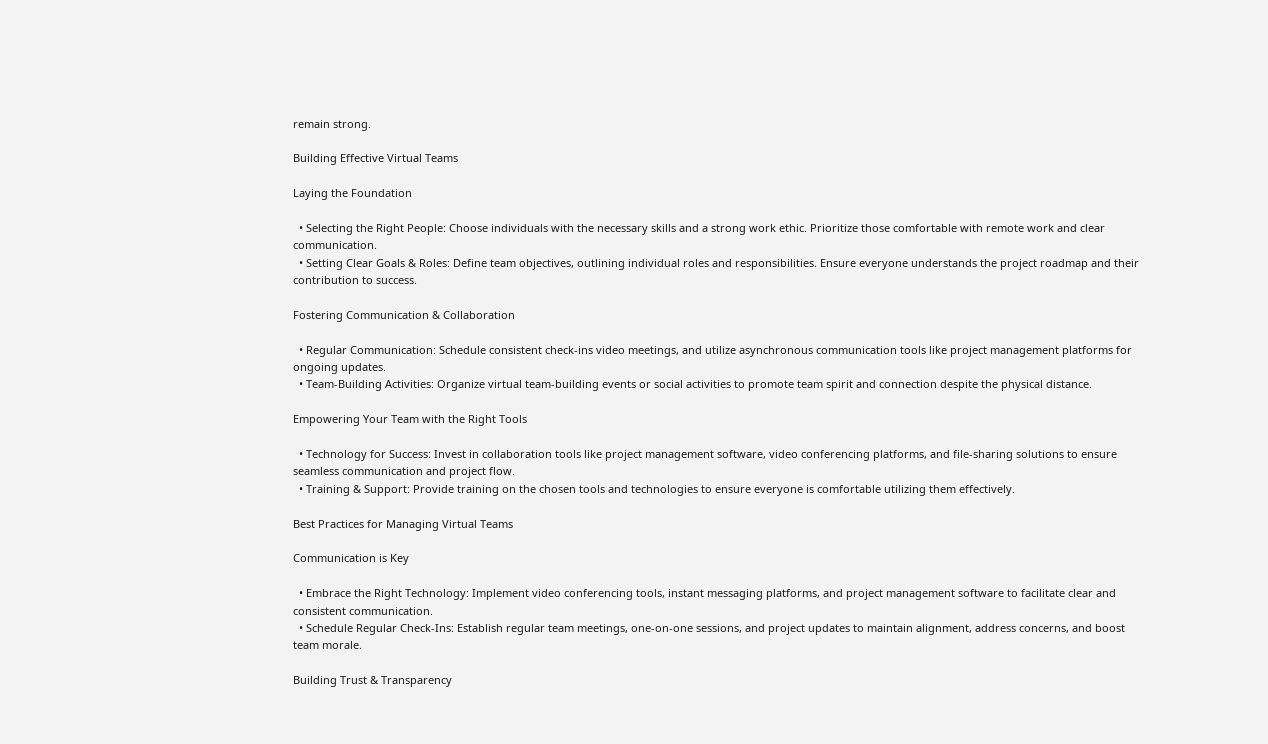remain strong.

Building Effective Virtual Teams

Laying the Foundation

  • Selecting the Right People: Choose individuals with the necessary skills and a strong work ethic. Prioritize those comfortable with remote work and clear communication.
  • Setting Clear Goals & Roles: Define team objectives, outlining individual roles and responsibilities. Ensure everyone understands the project roadmap and their contribution to success.

Fostering Communication & Collaboration

  • Regular Communication: Schedule consistent check-ins video meetings, and utilize asynchronous communication tools like project management platforms for ongoing updates.
  • Team-Building Activities: Organize virtual team-building events or social activities to promote team spirit and connection despite the physical distance.

Empowering Your Team with the Right Tools

  • Technology for Success: Invest in collaboration tools like project management software, video conferencing platforms, and file-sharing solutions to ensure seamless communication and project flow.
  • Training & Support: Provide training on the chosen tools and technologies to ensure everyone is comfortable utilizing them effectively.

Best Practices for Managing Virtual Teams

Communication is Key

  • Embrace the Right Technology: Implement video conferencing tools, instant messaging platforms, and project management software to facilitate clear and consistent communication.
  • Schedule Regular Check-Ins: Establish regular team meetings, one-on-one sessions, and project updates to maintain alignment, address concerns, and boost team morale.

Building Trust & Transparency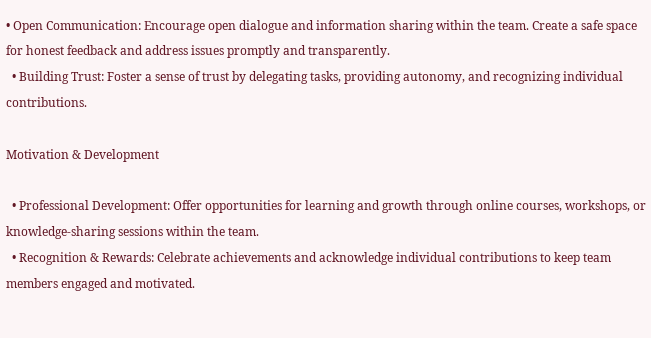• Open Communication: Encourage open dialogue and information sharing within the team. Create a safe space for honest feedback and address issues promptly and transparently.
  • Building Trust: Foster a sense of trust by delegating tasks, providing autonomy, and recognizing individual contributions.

Motivation & Development

  • Professional Development: Offer opportunities for learning and growth through online courses, workshops, or knowledge-sharing sessions within the team.
  • Recognition & Rewards: Celebrate achievements and acknowledge individual contributions to keep team members engaged and motivated.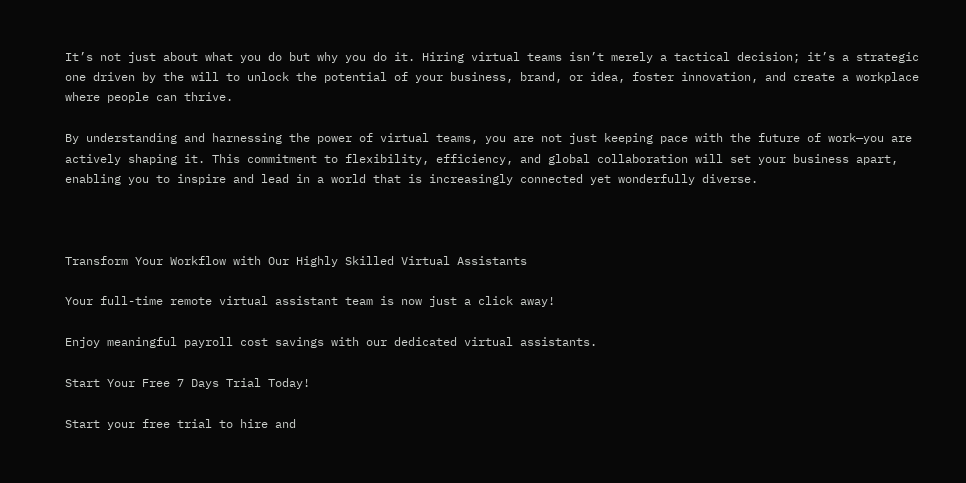It’s not just about what you do but why you do it. Hiring virtual teams isn’t merely a tactical decision; it’s a strategic one driven by the will to unlock the potential of your business, brand, or idea, foster innovation, and create a workplace where people can thrive.

By understanding and harnessing the power of virtual teams, you are not just keeping pace with the future of work—you are actively shaping it. This commitment to flexibility, efficiency, and global collaboration will set your business apart, enabling you to inspire and lead in a world that is increasingly connected yet wonderfully diverse.



Transform Your Workflow with Our Highly Skilled Virtual Assistants

Your full-time remote virtual assistant team is now just a click away!

Enjoy meaningful payroll cost savings with our dedicated virtual assistants.

Start Your Free 7 Days Trial Today!

Start your free trial to hire and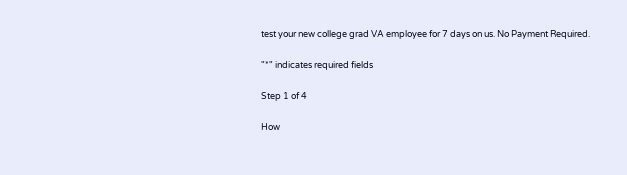test your new college grad VA employee for 7 days on us. No Payment Required.

"*" indicates required fields

Step 1 of 4

How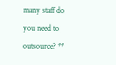many staff do you need to outsource? **